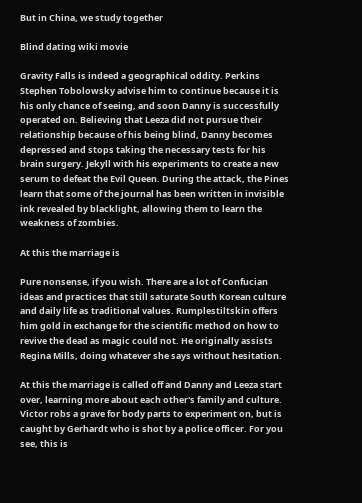But in China, we study together

Blind dating wiki movie

Gravity Falls is indeed a geographical oddity. Perkins Stephen Tobolowsky advise him to continue because it is his only chance of seeing, and soon Danny is successfully operated on. Believing that Leeza did not pursue their relationship because of his being blind, Danny becomes depressed and stops taking the necessary tests for his brain surgery. Jekyll with his experiments to create a new serum to defeat the Evil Queen. During the attack, the Pines learn that some of the journal has been written in invisible ink revealed by blacklight, allowing them to learn the weakness of zombies.

At this the marriage is

Pure nonsense, if you wish. There are a lot of Confucian ideas and practices that still saturate South Korean culture and daily life as traditional values. Rumplestiltskin offers him gold in exchange for the scientific method on how to revive the dead as magic could not. He originally assists Regina Mills, doing whatever she says without hesitation.

At this the marriage is called off and Danny and Leeza start over, learning more about each other's family and culture. Victor robs a grave for body parts to experiment on, but is caught by Gerhardt who is shot by a police officer. For you see, this is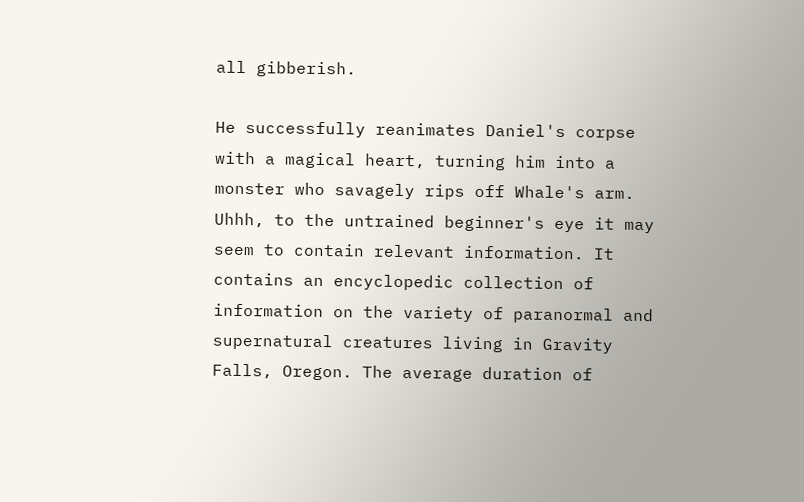all gibberish.

He successfully reanimates Daniel's corpse with a magical heart, turning him into a monster who savagely rips off Whale's arm. Uhhh, to the untrained beginner's eye it may seem to contain relevant information. It contains an encyclopedic collection of information on the variety of paranormal and supernatural creatures living in Gravity Falls, Oregon. The average duration of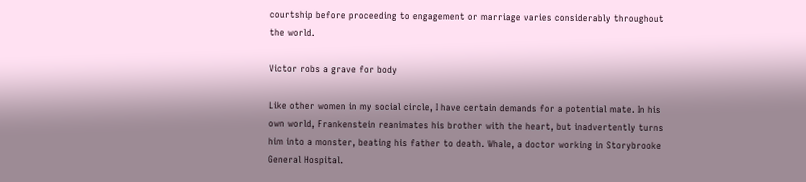courtship before proceeding to engagement or marriage varies considerably throughout the world.

Victor robs a grave for body

Like other women in my social circle, I have certain demands for a potential mate. In his own world, Frankenstein reanimates his brother with the heart, but inadvertently turns him into a monster, beating his father to death. Whale, a doctor working in Storybrooke General Hospital.